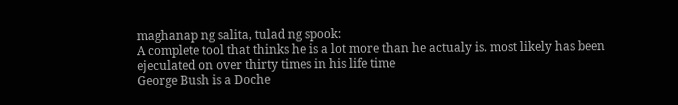maghanap ng salita, tulad ng spook:
A complete tool that thinks he is a lot more than he actualy is. most likely has been ejeculated on over thirty times in his life time
George Bush is a Doche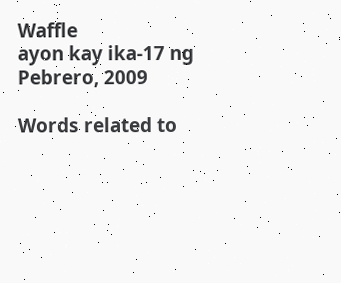Waffle
ayon kay ika-17 ng Pebrero, 2009

Words related to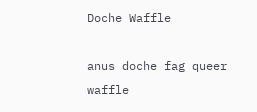Doche Waffle

anus doche fag queer waffle